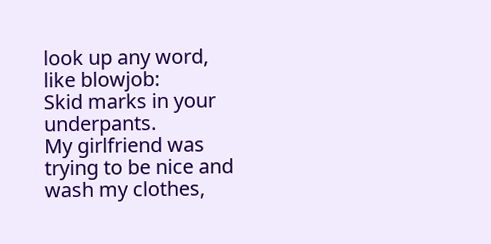look up any word, like blowjob:
Skid marks in your underpants.
My girlfriend was trying to be nice and wash my clothes,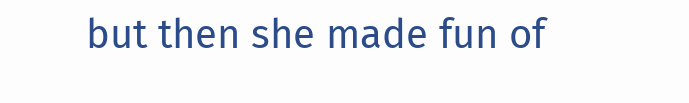but then she made fun of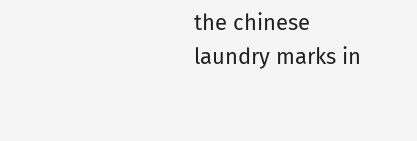the chinese laundry marks in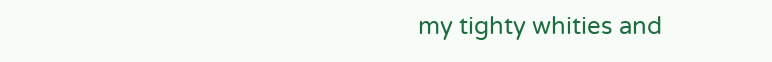my tighty whities and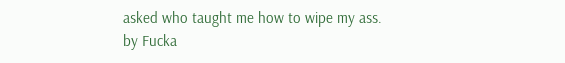asked who taught me how to wipe my ass.
by Fucka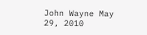John Wayne May 29, 2010